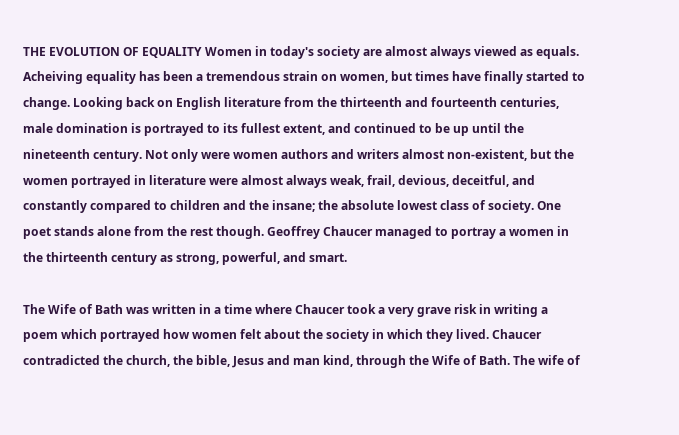THE EVOLUTION OF EQUALITY Women in today's society are almost always viewed as equals. Acheiving equality has been a tremendous strain on women, but times have finally started to change. Looking back on English literature from the thirteenth and fourteenth centuries, male domination is portrayed to its fullest extent, and continued to be up until the nineteenth century. Not only were women authors and writers almost non-existent, but the women portrayed in literature were almost always weak, frail, devious, deceitful, and constantly compared to children and the insane; the absolute lowest class of society. One poet stands alone from the rest though. Geoffrey Chaucer managed to portray a women in the thirteenth century as strong, powerful, and smart.

The Wife of Bath was written in a time where Chaucer took a very grave risk in writing a poem which portrayed how women felt about the society in which they lived. Chaucer contradicted the church, the bible, Jesus and man kind, through the Wife of Bath. The wife of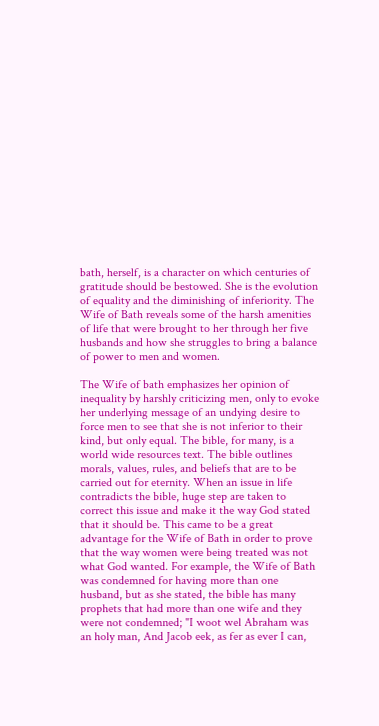bath, herself, is a character on which centuries of gratitude should be bestowed. She is the evolution of equality and the diminishing of inferiority. The Wife of Bath reveals some of the harsh amenities of life that were brought to her through her five husbands and how she struggles to bring a balance of power to men and women.

The Wife of bath emphasizes her opinion of inequality by harshly criticizing men, only to evoke her underlying message of an undying desire to force men to see that she is not inferior to their kind, but only equal. The bible, for many, is a world wide resources text. The bible outlines morals, values, rules, and beliefs that are to be carried out for eternity. When an issue in life contradicts the bible, huge step are taken to correct this issue and make it the way God stated that it should be. This came to be a great advantage for the Wife of Bath in order to prove that the way women were being treated was not what God wanted. For example, the Wife of Bath was condemned for having more than one husband, but as she stated, the bible has many prophets that had more than one wife and they were not condemned; "I woot wel Abraham was an holy man, And Jacob eek, as fer as ever I can,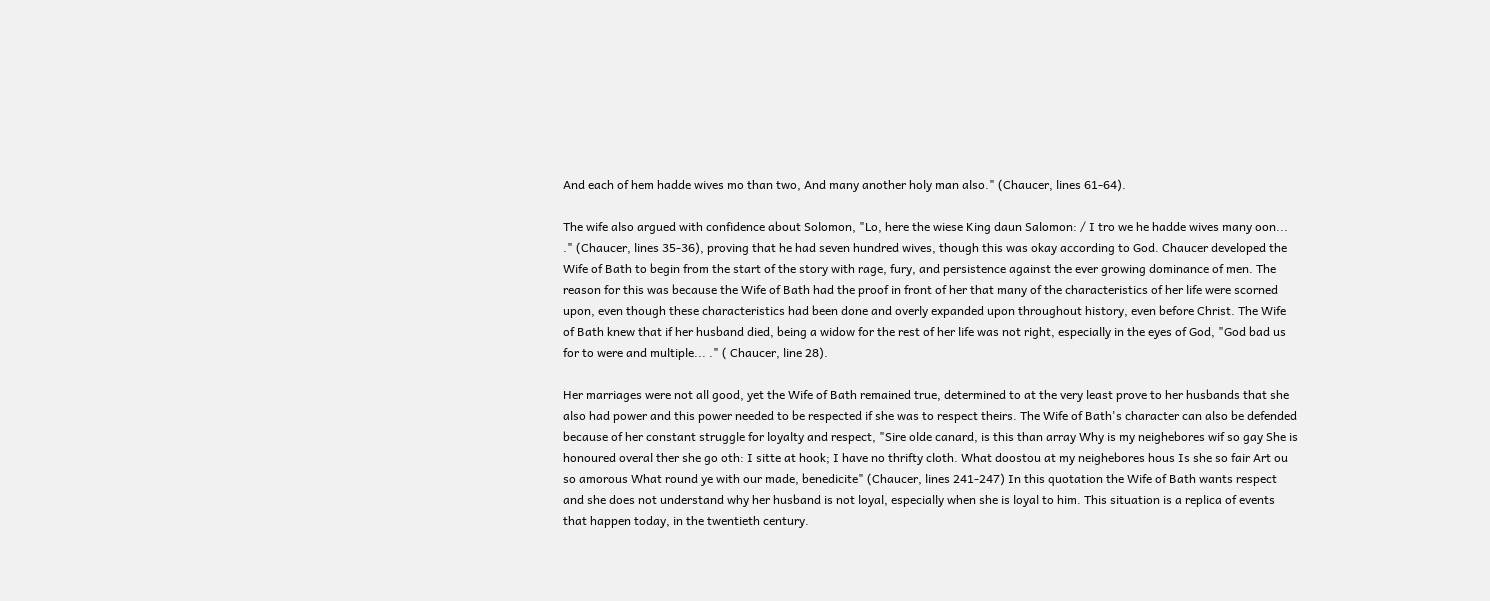And each of hem hadde wives mo than two, And many another holy man also." (Chaucer, lines 61-64).

The wife also argued with confidence about Solomon, "Lo, here the wiese King daun Salomon: / I tro we he hadde wives many oon... ." (Chaucer, lines 35-36), proving that he had seven hundred wives, though this was okay according to God. Chaucer developed the Wife of Bath to begin from the start of the story with rage, fury, and persistence against the ever growing dominance of men. The reason for this was because the Wife of Bath had the proof in front of her that many of the characteristics of her life were scorned upon, even though these characteristics had been done and overly expanded upon throughout history, even before Christ. The Wife of Bath knew that if her husband died, being a widow for the rest of her life was not right, especially in the eyes of God, "God bad us for to were and multiple... ." ( Chaucer, line 28).

Her marriages were not all good, yet the Wife of Bath remained true, determined to at the very least prove to her husbands that she also had power and this power needed to be respected if she was to respect theirs. The Wife of Bath's character can also be defended because of her constant struggle for loyalty and respect, "Sire olde canard, is this than array Why is my neighebores wif so gay She is honoured overal ther she go oth: I sitte at hook; I have no thrifty cloth. What doostou at my neighebores hous Is she so fair Art ou so amorous What round ye with our made, benedicite" (Chaucer, lines 241-247) In this quotation the Wife of Bath wants respect and she does not understand why her husband is not loyal, especially when she is loyal to him. This situation is a replica of events that happen today, in the twentieth century.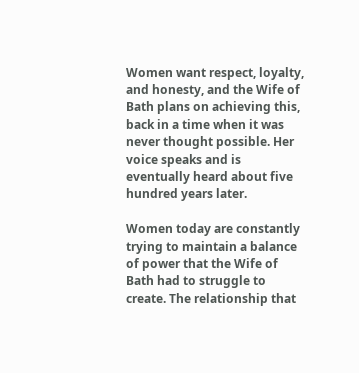Women want respect, loyalty, and honesty, and the Wife of Bath plans on achieving this, back in a time when it was never thought possible. Her voice speaks and is eventually heard about five hundred years later.

Women today are constantly trying to maintain a balance of power that the Wife of Bath had to struggle to create. The relationship that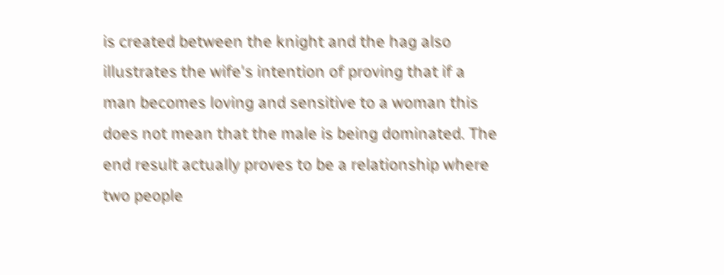is created between the knight and the hag also illustrates the wife's intention of proving that if a man becomes loving and sensitive to a woman this does not mean that the male is being dominated. The end result actually proves to be a relationship where two people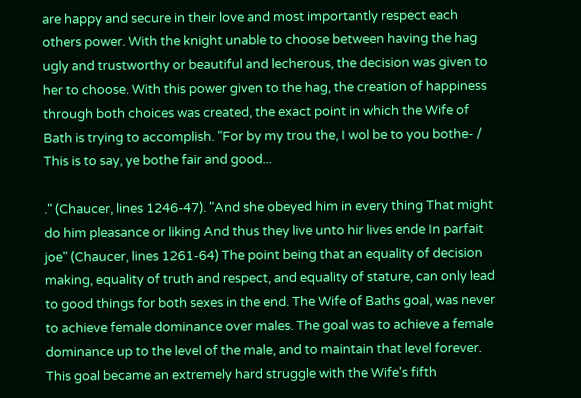are happy and secure in their love and most importantly respect each others power. With the knight unable to choose between having the hag ugly and trustworthy or beautiful and lecherous, the decision was given to her to choose. With this power given to the hag, the creation of happiness through both choices was created, the exact point in which the Wife of Bath is trying to accomplish. "For by my trou the, I wol be to you bothe- / This is to say, ye bothe fair and good...

." (Chaucer, lines 1246-47). "And she obeyed him in every thing That might do him pleasance or liking And thus they live unto hir lives ende In parfait joe" (Chaucer, lines 1261-64) The point being that an equality of decision making, equality of truth and respect, and equality of stature, can only lead to good things for both sexes in the end. The Wife of Baths goal, was never to achieve female dominance over males. The goal was to achieve a female dominance up to the level of the male, and to maintain that level forever. This goal became an extremely hard struggle with the Wife's fifth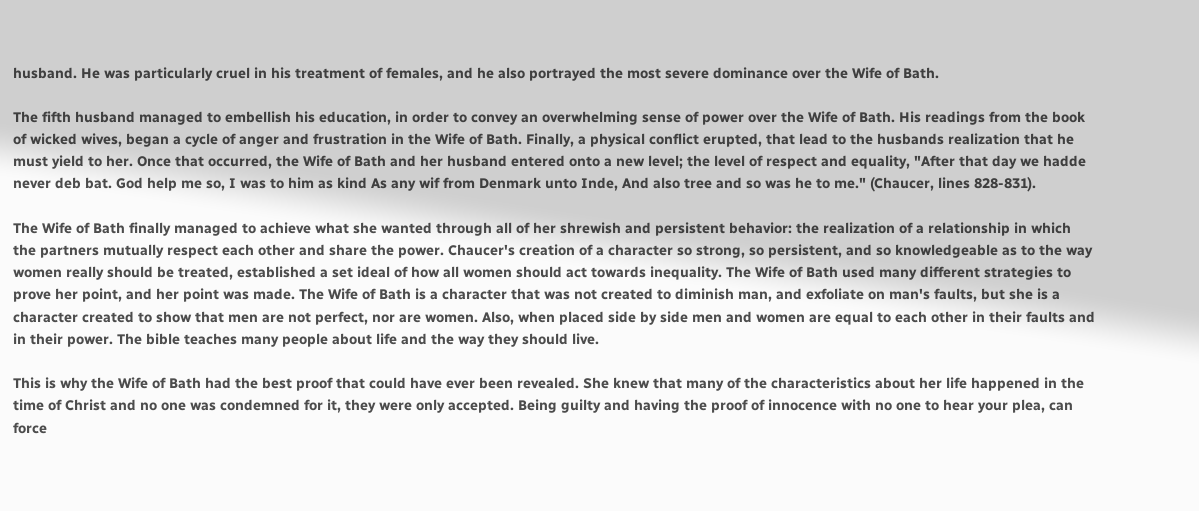husband. He was particularly cruel in his treatment of females, and he also portrayed the most severe dominance over the Wife of Bath.

The fifth husband managed to embellish his education, in order to convey an overwhelming sense of power over the Wife of Bath. His readings from the book of wicked wives, began a cycle of anger and frustration in the Wife of Bath. Finally, a physical conflict erupted, that lead to the husbands realization that he must yield to her. Once that occurred, the Wife of Bath and her husband entered onto a new level; the level of respect and equality, "After that day we hadde never deb bat. God help me so, I was to him as kind As any wif from Denmark unto Inde, And also tree and so was he to me." (Chaucer, lines 828-831).

The Wife of Bath finally managed to achieve what she wanted through all of her shrewish and persistent behavior: the realization of a relationship in which the partners mutually respect each other and share the power. Chaucer's creation of a character so strong, so persistent, and so knowledgeable as to the way women really should be treated, established a set ideal of how all women should act towards inequality. The Wife of Bath used many different strategies to prove her point, and her point was made. The Wife of Bath is a character that was not created to diminish man, and exfoliate on man's faults, but she is a character created to show that men are not perfect, nor are women. Also, when placed side by side men and women are equal to each other in their faults and in their power. The bible teaches many people about life and the way they should live.

This is why the Wife of Bath had the best proof that could have ever been revealed. She knew that many of the characteristics about her life happened in the time of Christ and no one was condemned for it, they were only accepted. Being guilty and having the proof of innocence with no one to hear your plea, can force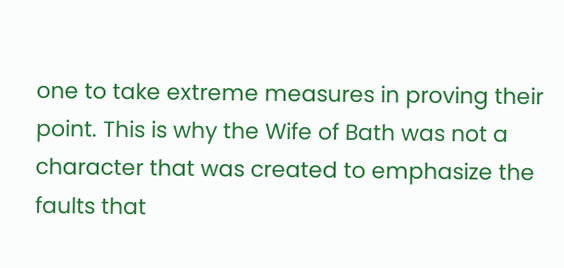one to take extreme measures in proving their point. This is why the Wife of Bath was not a character that was created to emphasize the faults that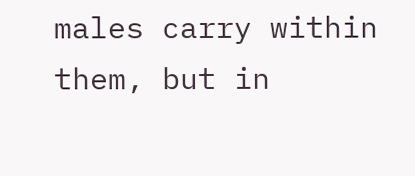males carry within them, but in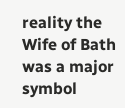reality the Wife of Bath was a major symbol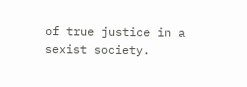of true justice in a sexist society.